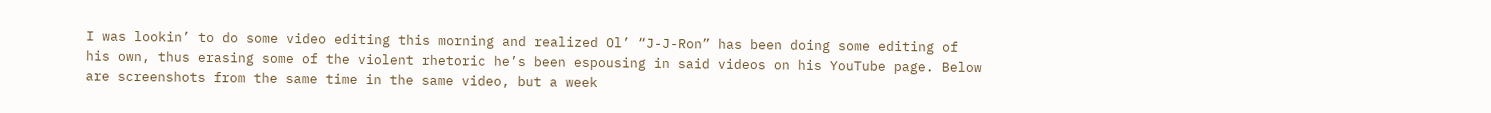I was lookin’ to do some video editing this morning and realized Ol’ “J-J-Ron” has been doing some editing of his own, thus erasing some of the violent rhetoric he’s been espousing in said videos on his YouTube page. Below are screenshots from the same time in the same video, but a week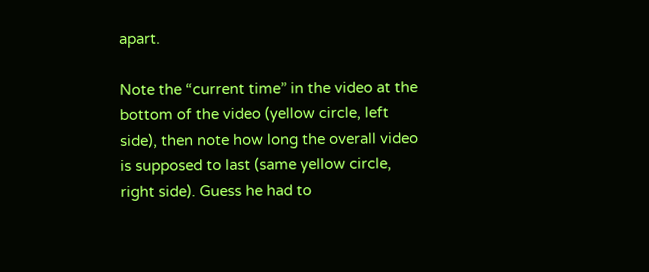apart.

Note the “current time” in the video at the bottom of the video (yellow circle, left side), then note how long the overall video is supposed to last (same yellow circle, right side). Guess he had to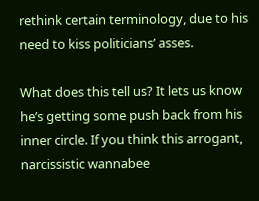rethink certain terminology, due to his need to kiss politicians’ asses.

What does this tell us? It lets us know he’s getting some push back from his inner circle. If you think this arrogant, narcissistic wannabee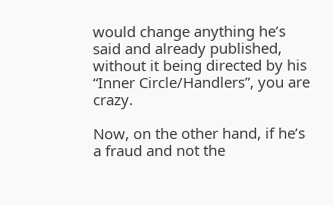would change anything he’s said and already published, without it being directed by his “Inner Circle/Handlers”, you are crazy.

Now, on the other hand, if he’s a fraud and not the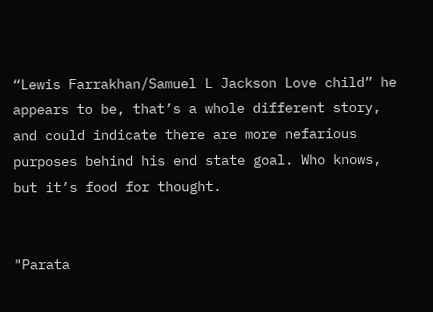“Lewis Farrakhan/Samuel L Jackson Love child” he appears to be, that’s a whole different story, and could indicate there are more nefarious purposes behind his end state goal. Who knows, but it’s food for thought.


"Parata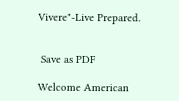Vivere"-Live Prepared.


 Save as PDF

Welcome American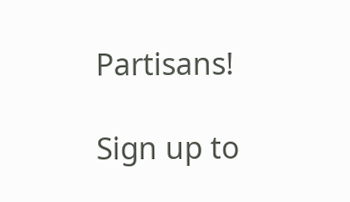Partisans!

Sign up to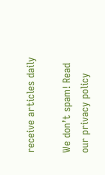receive articles daily

We don’t spam! Read our privacy policy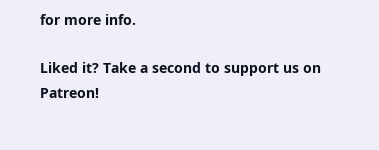for more info.

Liked it? Take a second to support us on Patreon!